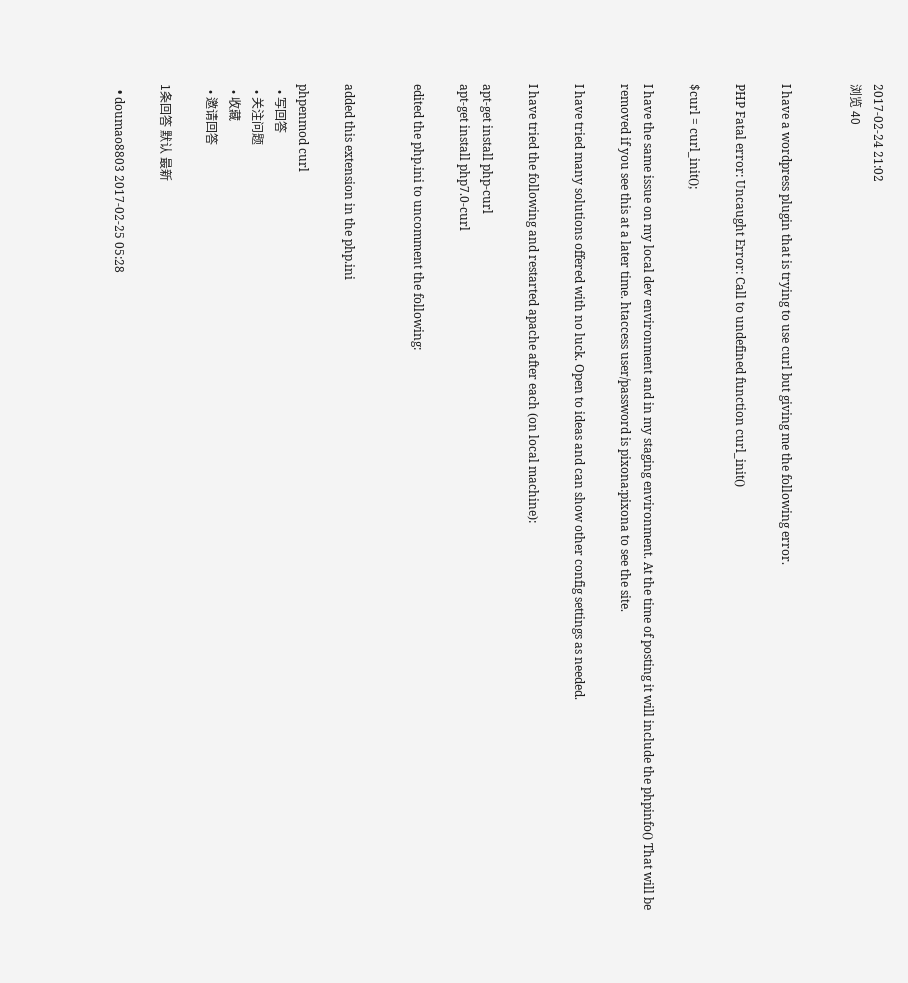2017-02-24 21:02
浏览 40


I have a wordpress plugin that is trying to use curl but giving me the following error.

PHP Fatal error: Uncaught Error: Call to undefined function curl_init()

$curl = curl_init();

I have the same issue on my local dev environment and in my staging environment. At the time of posting it will include the phpinfo() That will be removed if you see this at a later time. htaccess user/password is pixona:pixona to see the site.

I have tried many solutions offered with no luck. Open to ideas and can show other config settings as needed.

I have tried the following and restarted apache after each (on local machine):

apt-get install php-curl
apt-get install php7.0-curl

edited the php.ini to uncomment the following:


added this extension in the php.ini

phpenmod curl
  • 写回答
  • 关注问题
  • 收藏
  • 邀请回答

1条回答 默认 最新

  • doumao8803 2017-02-25 05:28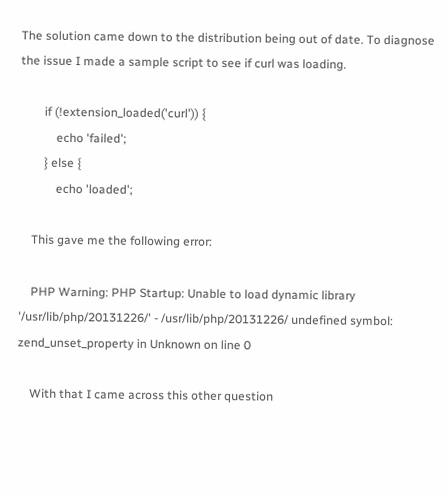The solution came down to the distribution being out of date. To diagnose the issue I made a sample script to see if curl was loading.

        if (!extension_loaded('curl')) {
            echo 'failed';
        } else {
            echo 'loaded';

    This gave me the following error:

    PHP Warning: PHP Startup: Unable to load dynamic library       '/usr/lib/php/20131226/' - /usr/lib/php/20131226/ undefined symbol: zend_unset_property in Unknown on line 0

    With that I came across this other question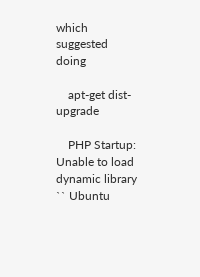which suggested doing

    apt-get dist-upgrade

    PHP Startup: Unable to load dynamic library `` Ubuntu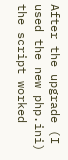After the upgrade (I used the new php.ini) the script worked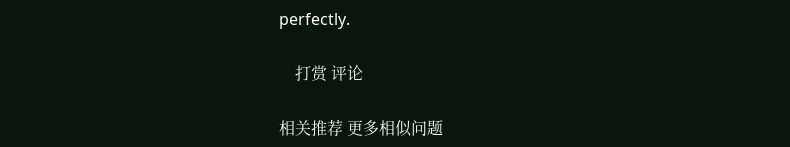perfectly.

    打赏 评论

相关推荐 更多相似问题